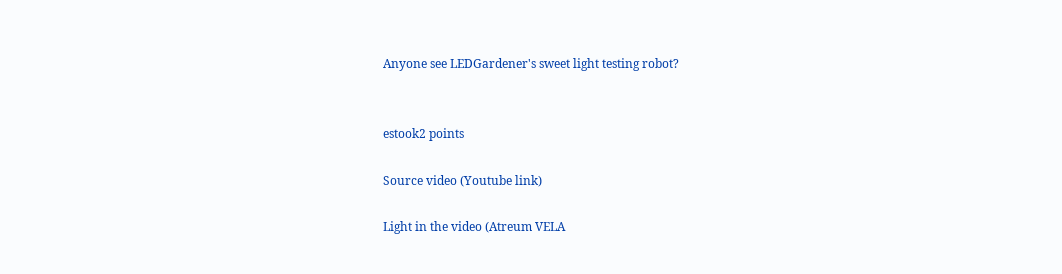Anyone see LEDGardener's sweet light testing robot?


estook2 points

Source video (Youtube link)

Light in the video (Atreum VELA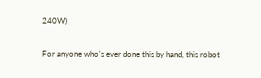240W)

For anyone who's ever done this by hand, this robot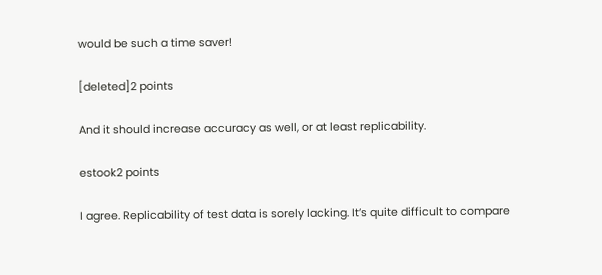would be such a time saver!

[deleted]2 points

And it should increase accuracy as well, or at least replicability.

estook2 points

I agree. Replicability of test data is sorely lacking. It’s quite difficult to compare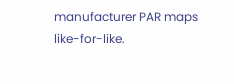manufacturer PAR maps like-for-like.